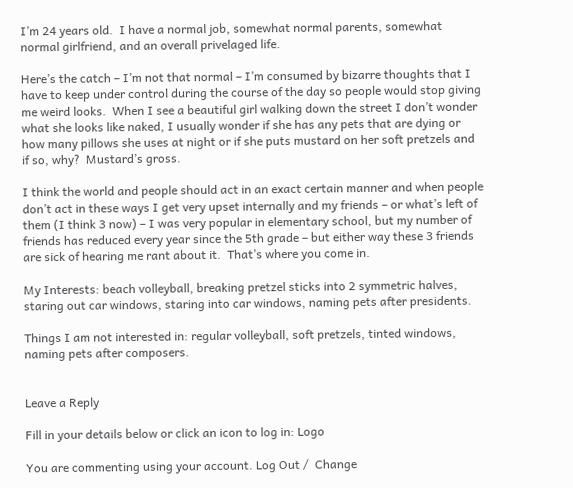I’m 24 years old.  I have a normal job, somewhat normal parents, somewhat normal girlfriend, and an overall privelaged life.

Here’s the catch – I’m not that normal – I’m consumed by bizarre thoughts that I have to keep under control during the course of the day so people would stop giving me weird looks.  When I see a beautiful girl walking down the street I don’t wonder what she looks like naked, I usually wonder if she has any pets that are dying or how many pillows she uses at night or if she puts mustard on her soft pretzels and if so, why?  Mustard’s gross.

I think the world and people should act in an exact certain manner and when people don’t act in these ways I get very upset internally and my friends – or what’s left of them (I think 3 now) – I was very popular in elementary school, but my number of friends has reduced every year since the 5th grade – but either way these 3 friends are sick of hearing me rant about it.  That’s where you come in.

My Interests: beach volleyball, breaking pretzel sticks into 2 symmetric halves, staring out car windows, staring into car windows, naming pets after presidents.

Things I am not interested in: regular volleyball, soft pretzels, tinted windows, naming pets after composers.


Leave a Reply

Fill in your details below or click an icon to log in: Logo

You are commenting using your account. Log Out /  Change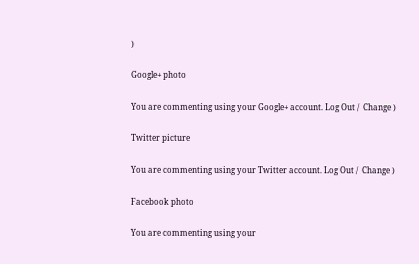)

Google+ photo

You are commenting using your Google+ account. Log Out /  Change )

Twitter picture

You are commenting using your Twitter account. Log Out /  Change )

Facebook photo

You are commenting using your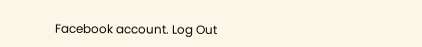Facebook account. Log Out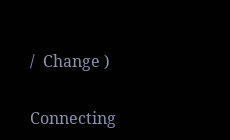/  Change )


Connecting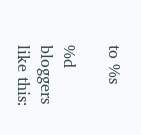to %s

%d bloggers like this: